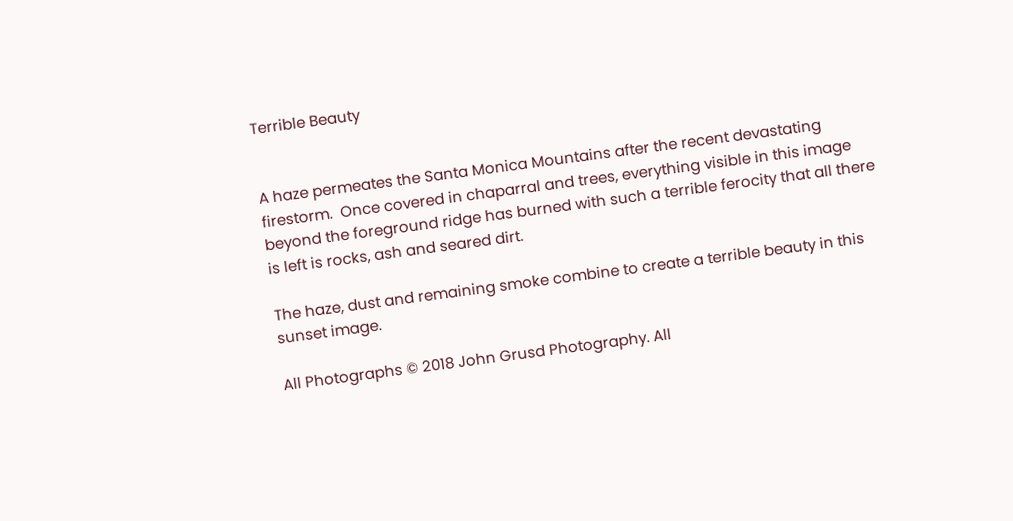Terrible Beauty


A haze permeates the Santa Monica Mountains after the recent devastating firestorm.  Once covered in chaparral and trees, everything visible in this image beyond the foreground ridge has burned with such a terrible ferocity that all there is left is rocks, ash and seared dirt.

The haze, dust and remaining smoke combine to create a terrible beauty in this sunset image.

All Photographs © 2018 John Grusd Photography. All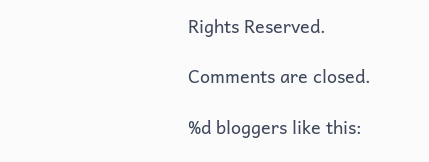Rights Reserved.

Comments are closed.

%d bloggers like this: